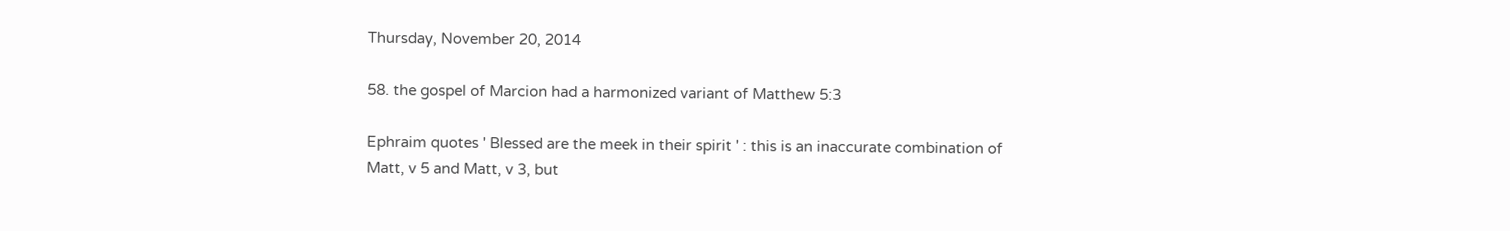Thursday, November 20, 2014

58. the gospel of Marcion had a harmonized variant of Matthew 5:3

Ephraim quotes ' Blessed are the meek in their spirit ' : this is an inaccurate combination of Matt, v 5 and Matt, v 3, but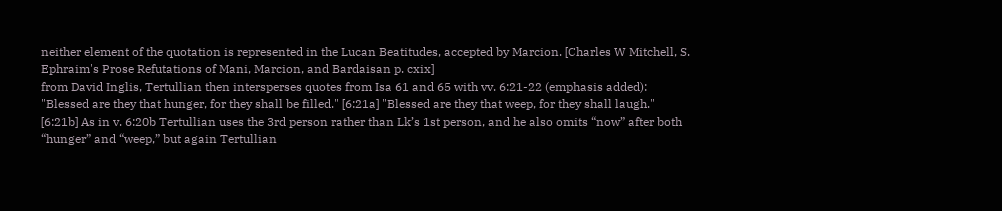neither element of the quotation is represented in the Lucan Beatitudes, accepted by Marcion. [Charles W Mitchell, S. Ephraim's Prose Refutations of Mani, Marcion, and Bardaisan p. cxix]
from David Inglis, Tertullian then intersperses quotes from Isa 61 and 65 with vv. 6:21-22 (emphasis added): "Blessed are they that hunger, for they shall be filled." [6:21a] "Blessed are they that weep, for they shall laugh." [6:21b] As in v. 6:20b Tertullian uses the 3rd person rather than Lk’s 1st person, and he also omits “now” after both “hunger” and “weep,” but again Tertullian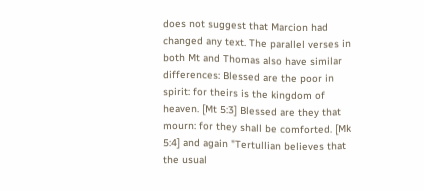does not suggest that Marcion had changed any text. The parallel verses in both Mt and Thomas also have similar differences: Blessed are the poor in spirit: for theirs is the kingdom of heaven. [Mt 5:3] Blessed are they that mourn: for they shall be comforted. [Mk 5:4] and again "Tertullian believes that the usual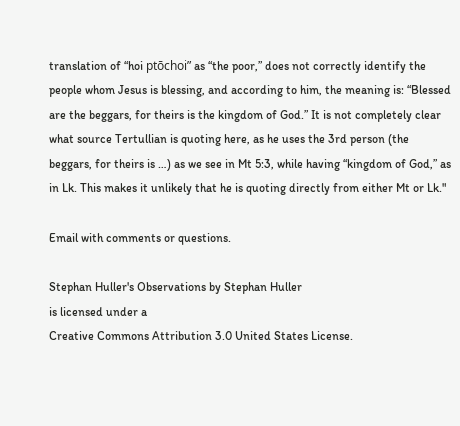translation of “hoi ptōchoi” as “the poor,” does not correctly identify the people whom Jesus is blessing, and according to him, the meaning is: “Blessed are the beggars, for theirs is the kingdom of God.” It is not completely clear what source Tertullian is quoting here, as he uses the 3rd person (the beggars, for theirs is …) as we see in Mt 5:3, while having “kingdom of God,” as in Lk. This makes it unlikely that he is quoting directly from either Mt or Lk."

Email with comments or questions.

Stephan Huller's Observations by Stephan Huller
is licensed under a
Creative Commons Attribution 3.0 United States License.